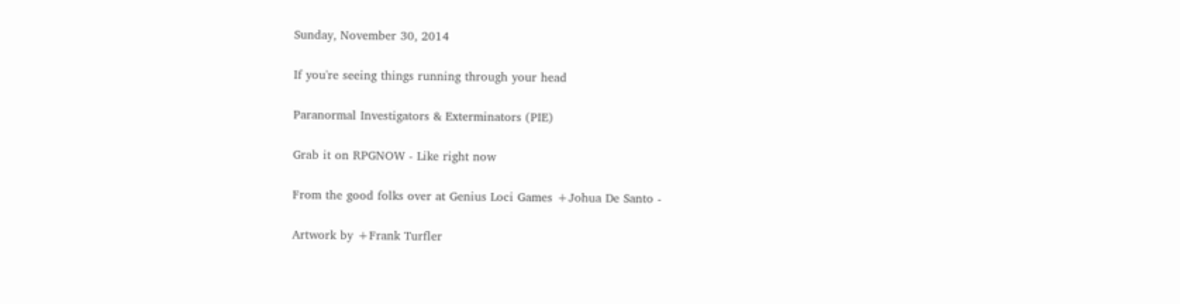Sunday, November 30, 2014

If you're seeing things running through your head

Paranormal Investigators & Exterminators (PIE)

Grab it on RPGNOW - Like right now

From the good folks over at Genius Loci Games +Johua De Santo -

Artwork by +Frank Turfler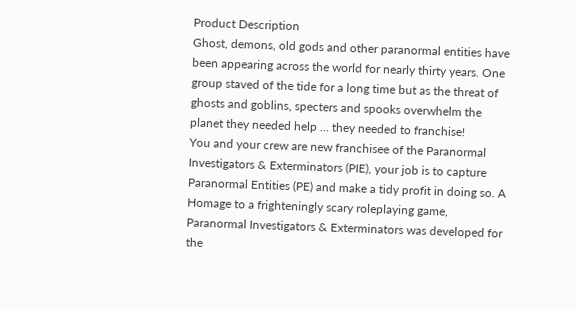Product Description
Ghost, demons, old gods and other paranormal entities have been appearing across the world for nearly thirty years. One group staved of the tide for a long time but as the threat of ghosts and goblins, specters and spooks overwhelm the planet they needed help … they needed to franchise!
You and your crew are new franchisee of the Paranormal Investigators & Exterminators (PIE), your job is to capture Paranormal Entities (PE) and make a tidy profit in doing so. A Homage to a frighteningly scary roleplaying game, Paranormal Investigators & Exterminators was developed for the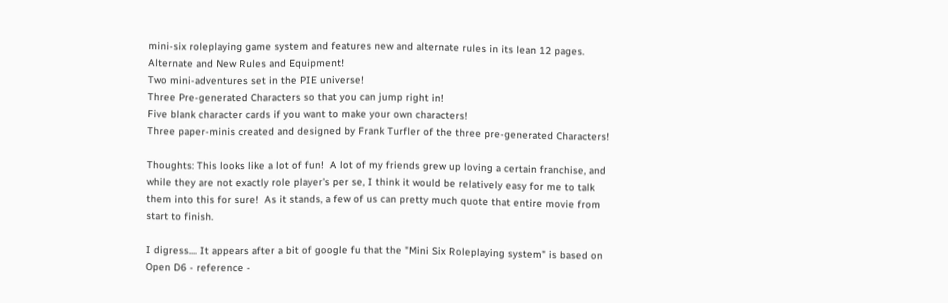mini-six roleplaying game system and features new and alternate rules in its lean 12 pages.
Alternate and New Rules and Equipment!
Two mini-adventures set in the PIE universe!
Three Pre-generated Characters so that you can jump right in!
Five blank character cards if you want to make your own characters!
Three paper-minis created and designed by Frank Turfler of the three pre-generated Characters!

Thoughts: This looks like a lot of fun!  A lot of my friends grew up loving a certain franchise, and while they are not exactly role player's per se, I think it would be relatively easy for me to talk them into this for sure!  As it stands, a few of us can pretty much quote that entire movie from start to finish.

I digress.... It appears after a bit of google fu that the "Mini Six Roleplaying system" is based on Open D6 - reference -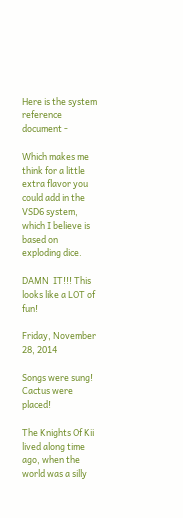Here is the system reference document -

Which makes me think for a little extra flavor you could add in the VSD6 system, which I believe is based on exploding dice.

DAMN  IT!!! This looks like a LOT of fun!

Friday, November 28, 2014

Songs were sung! Cactus were placed!

The Knights Of Kii lived along time ago, when the world was a silly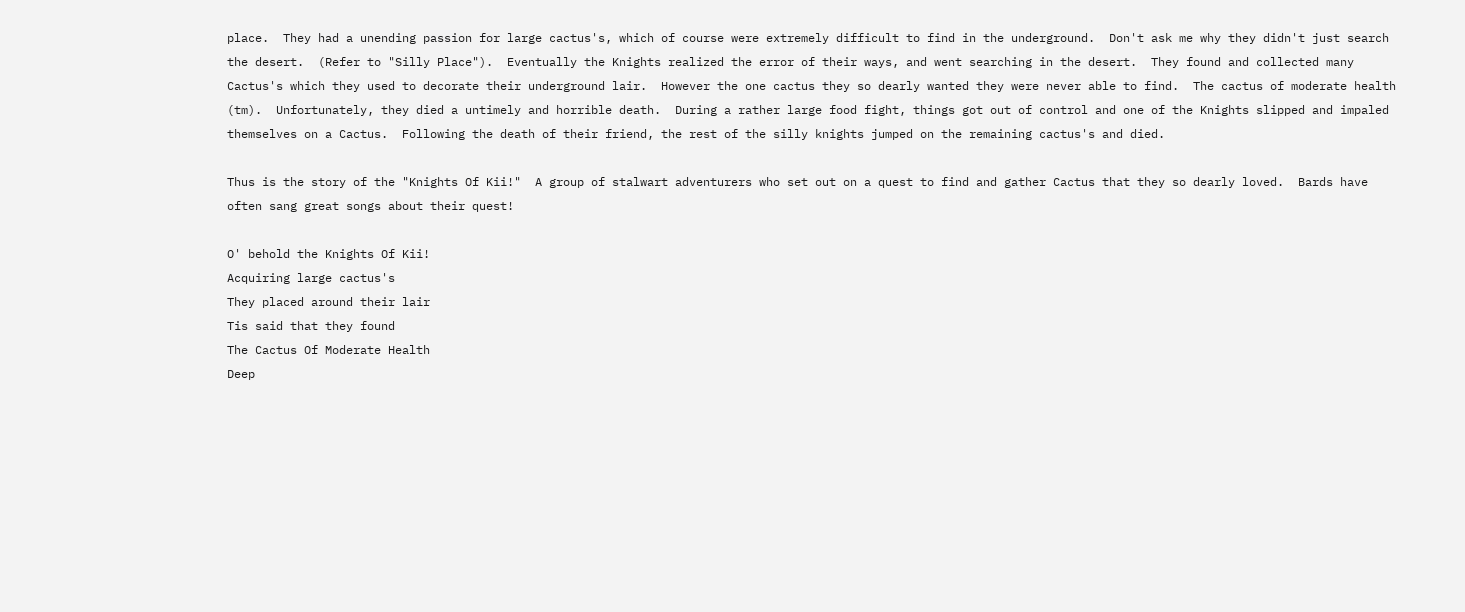place.  They had a unending passion for large cactus's, which of course were extremely difficult to find in the underground.  Don't ask me why they didn't just search the desert.  (Refer to "Silly Place").  Eventually the Knights realized the error of their ways, and went searching in the desert.  They found and collected many Cactus's which they used to decorate their underground lair.  However the one cactus they so dearly wanted they were never able to find.  The cactus of moderate health (tm).  Unfortunately, they died a untimely and horrible death.  During a rather large food fight, things got out of control and one of the Knights slipped and impaled themselves on a Cactus.  Following the death of their friend, the rest of the silly knights jumped on the remaining cactus's and died.

Thus is the story of the "Knights Of Kii!"  A group of stalwart adventurers who set out on a quest to find and gather Cactus that they so dearly loved.  Bards have often sang great songs about their quest!

O' behold the Knights Of Kii!
Acquiring large cactus's
They placed around their lair
Tis said that they found
The Cactus Of Moderate Health
Deep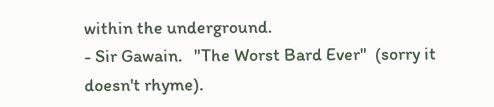within the underground.
- Sir Gawain.   "The Worst Bard Ever"  (sorry it doesn't rhyme).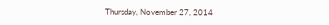Thursday, November 27, 2014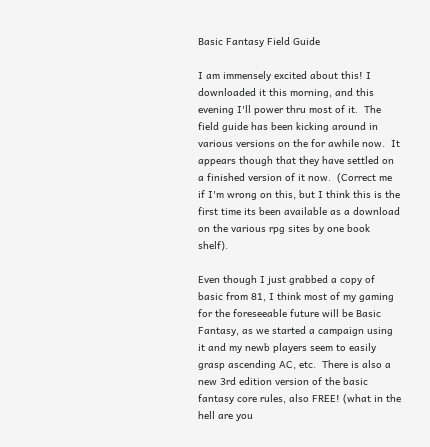Basic Fantasy Field Guide

I am immensely excited about this! I downloaded it this morning, and this evening I'll power thru most of it.  The field guide has been kicking around in various versions on the for awhile now.  It appears though that they have settled on a finished version of it now.  (Correct me if I'm wrong on this, but I think this is the first time its been available as a download on the various rpg sites by one book shelf).

Even though I just grabbed a copy of basic from 81, I think most of my gaming for the foreseeable future will be Basic Fantasy, as we started a campaign using it and my newb players seem to easily grasp ascending AC, etc.  There is also a new 3rd edition version of the basic fantasy core rules, also FREE! (what in the hell are you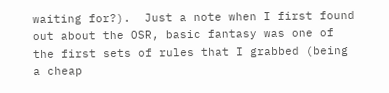waiting for?).  Just a note when I first found out about the OSR, basic fantasy was one of the first sets of rules that I grabbed (being a cheap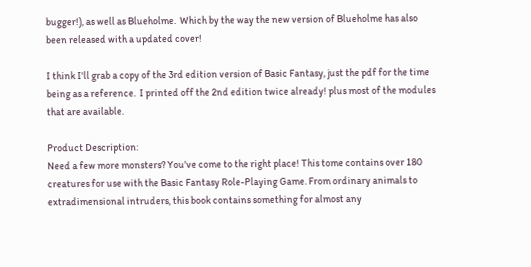bugger!), as well as Blueholme.  Which by the way the new version of Blueholme has also been released with a updated cover!

I think I'll grab a copy of the 3rd edition version of Basic Fantasy, just the pdf for the time being as a reference.  I printed off the 2nd edition twice already! plus most of the modules that are available.

Product Description:
Need a few more monsters? You've come to the right place! This tome contains over 180 creatures for use with the Basic Fantasy Role-Playing Game. From ordinary animals to extradimensional intruders, this book contains something for almost any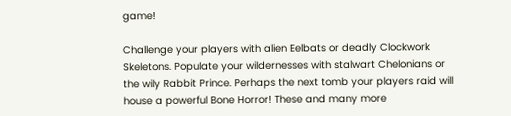game!

Challenge your players with alien Eelbats or deadly Clockwork Skeletons. Populate your wildernesses with stalwart Chelonians or the wily Rabbit Prince. Perhaps the next tomb your players raid will house a powerful Bone Horror! These and many more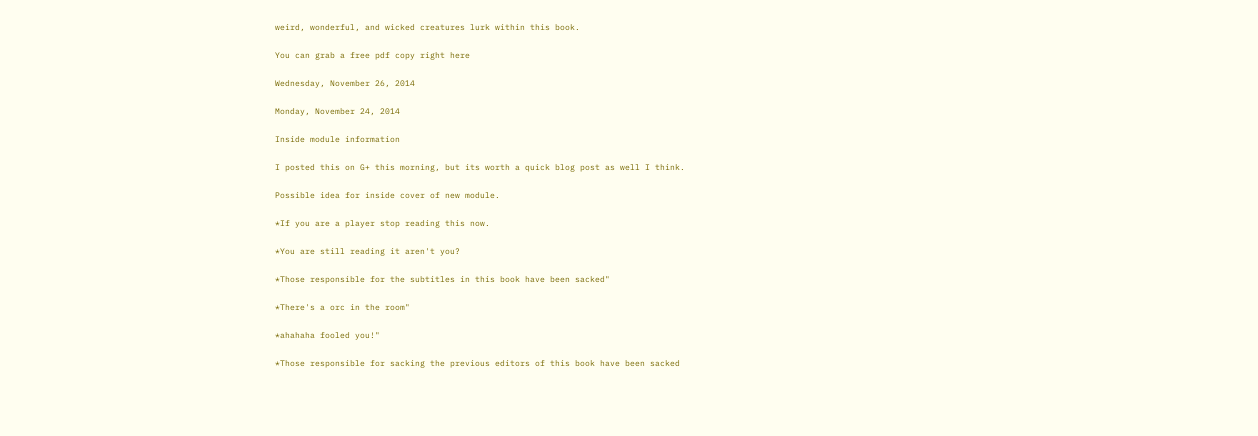weird, wonderful, and wicked creatures lurk within this book.

You can grab a free pdf copy right here

Wednesday, November 26, 2014

Monday, November 24, 2014

Inside module information

I posted this on G+ this morning, but its worth a quick blog post as well I think.

Possible idea for inside cover of new module.

*If you are a player stop reading this now.

*You are still reading it aren't you?

*Those responsible for the subtitles in this book have been sacked"

*There's a orc in the room"

*ahahaha fooled you!"

*Those responsible for sacking the previous editors of this book have been sacked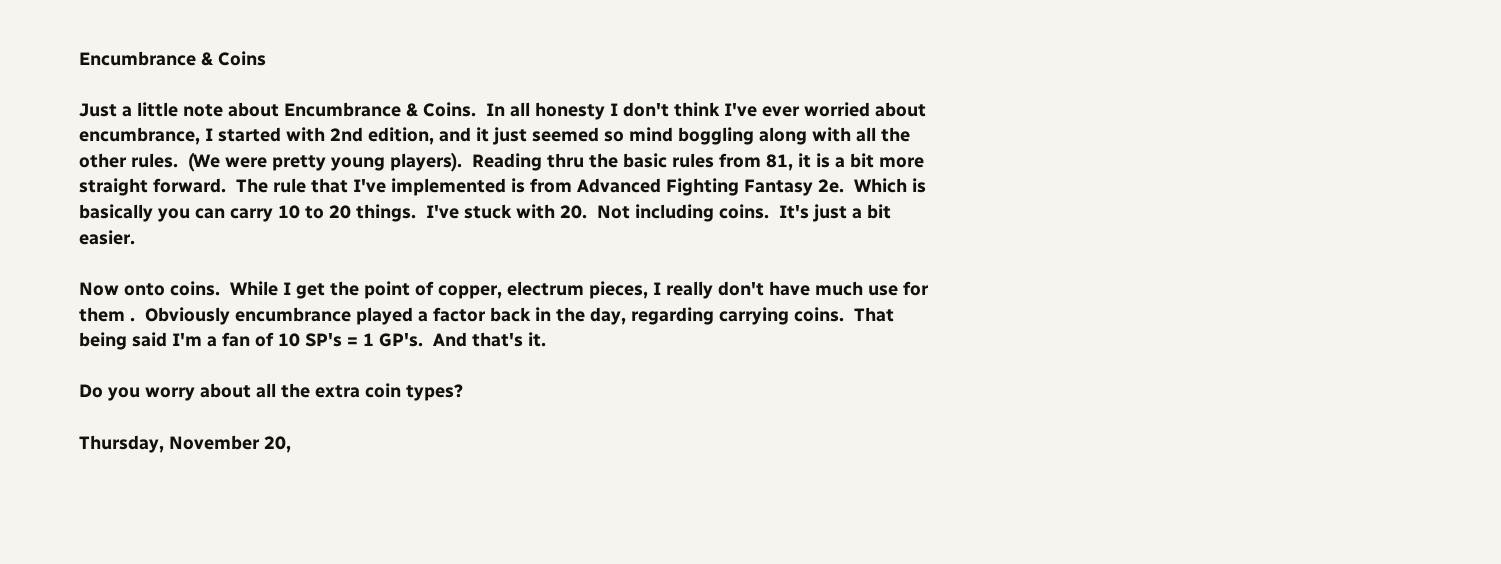Encumbrance & Coins

Just a little note about Encumbrance & Coins.  In all honesty I don't think I've ever worried about encumbrance, I started with 2nd edition, and it just seemed so mind boggling along with all the other rules.  (We were pretty young players).  Reading thru the basic rules from 81, it is a bit more straight forward.  The rule that I've implemented is from Advanced Fighting Fantasy 2e.  Which is basically you can carry 10 to 20 things.  I've stuck with 20.  Not including coins.  It's just a bit easier.

Now onto coins.  While I get the point of copper, electrum pieces, I really don't have much use for them .  Obviously encumbrance played a factor back in the day, regarding carrying coins.  That being said I'm a fan of 10 SP's = 1 GP's.  And that's it.

Do you worry about all the extra coin types?

Thursday, November 20,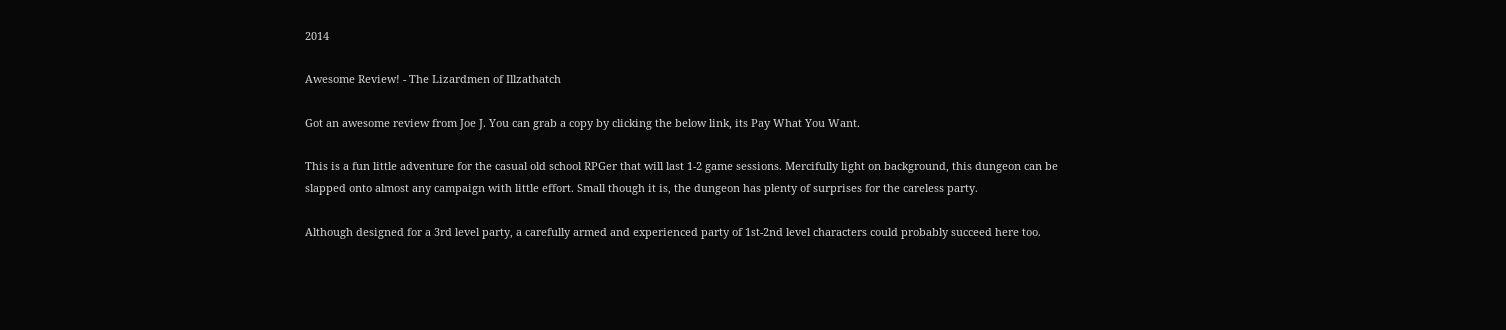2014

Awesome Review! - The Lizardmen of Illzathatch

Got an awesome review from Joe J. You can grab a copy by clicking the below link, its Pay What You Want.

This is a fun little adventure for the casual old school RPGer that will last 1-2 game sessions. Mercifully light on background, this dungeon can be slapped onto almost any campaign with little effort. Small though it is, the dungeon has plenty of surprises for the careless party.

Although designed for a 3rd level party, a carefully armed and experienced party of 1st-2nd level characters could probably succeed here too.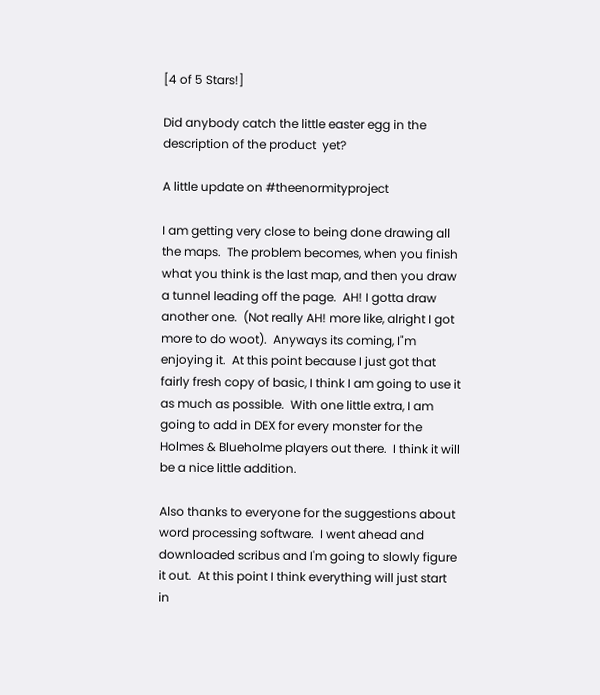[4 of 5 Stars!]

Did anybody catch the little easter egg in the description of the product  yet?

A little update on #theenormityproject

I am getting very close to being done drawing all the maps.  The problem becomes, when you finish what you think is the last map, and then you draw a tunnel leading off the page.  AH! I gotta draw another one.  (Not really AH! more like, alright I got more to do woot).  Anyways its coming, I"m enjoying it.  At this point because I just got that fairly fresh copy of basic, I think I am going to use it as much as possible.  With one little extra, I am going to add in DEX for every monster for the Holmes & Blueholme players out there.  I think it will be a nice little addition.

Also thanks to everyone for the suggestions about word processing software.  I went ahead and downloaded scribus and I'm going to slowly figure it out.  At this point I think everything will just start in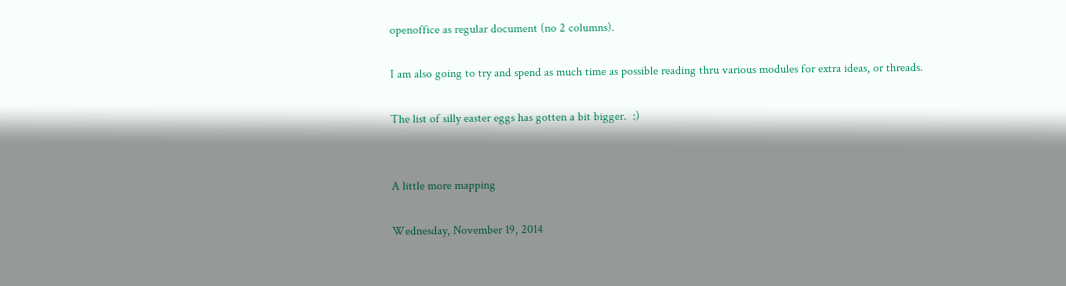openoffice as regular document (no 2 columns).

I am also going to try and spend as much time as possible reading thru various modules for extra ideas, or threads.

The list of silly easter eggs has gotten a bit bigger.  :)


A little more mapping

Wednesday, November 19, 2014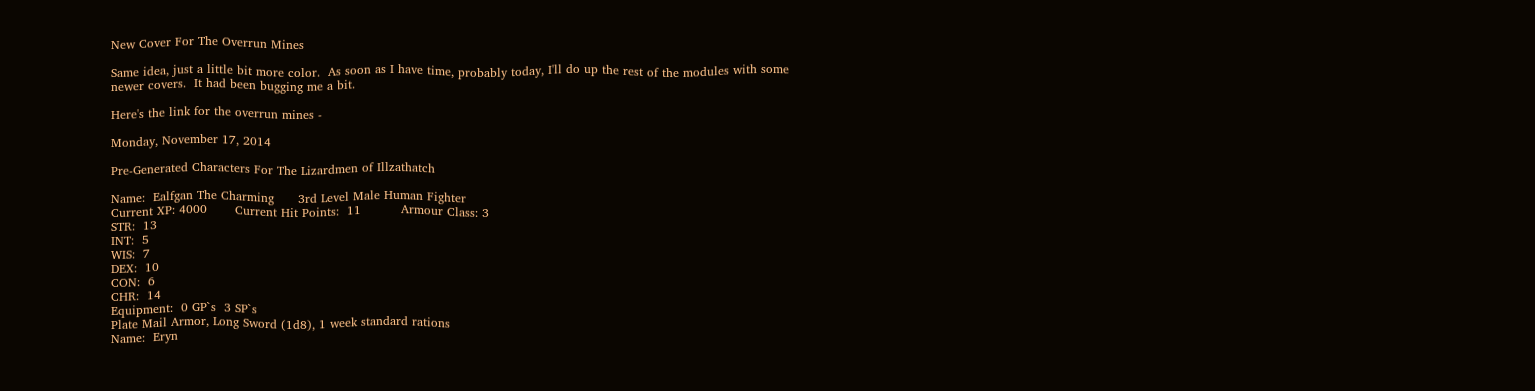New Cover For The Overrun Mines

Same idea, just a little bit more color.  As soon as I have time, probably today, I'll do up the rest of the modules with some newer covers.  It had been bugging me a bit.

Here's the link for the overrun mines -

Monday, November 17, 2014

Pre-Generated Characters For The Lizardmen of Illzathatch

Name:  Ealfgan The Charming      3rd Level Male Human Fighter
Current XP: 4000       Current Hit Points:  11          Armour Class: 3
STR:  13
INT:  5
WIS:  7
DEX:  10
CON:  6
CHR:  14
Equipment:  0 GP`s  3 SP`s
Plate Mail Armor, Long Sword (1d8), 1 week standard rations
Name:  Eryn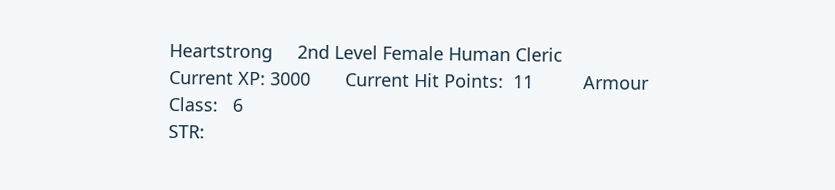Heartstrong     2nd Level Female Human Cleric
Current XP: 3000       Current Hit Points:  11          Armour Class:   6
STR: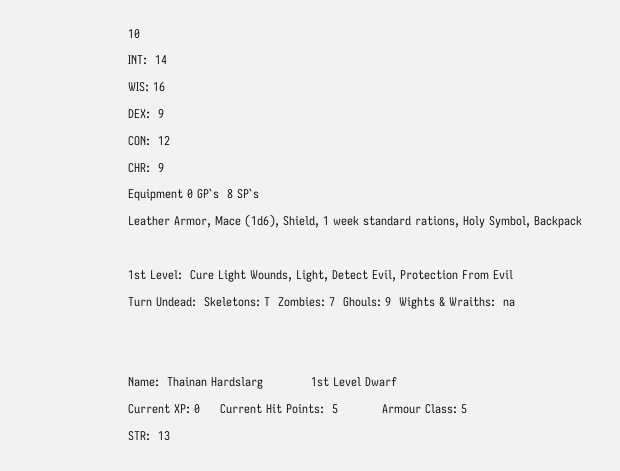10
INT:  14
WIS: 16
DEX:  9
CON:  12
CHR:  9
Equipment 0 GP`s  8 SP`s
Leather Armor, Mace (1d6), Shield, 1 week standard rations, Holy Symbol, Backpack

1st Level:  Cure Light Wounds, Light, Detect Evil, Protection From Evil
Turn Undead:  Skeletons: T  Zombies: 7  Ghouls: 9  Wights & Wraiths:  na


Name:  Thainan Hardslarg            1st Level Dwarf
Current XP: 0     Current Hit Points:  5           Armour Class: 5
STR:  13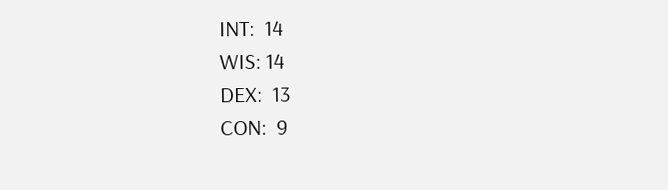INT:  14
WIS: 14
DEX:  13
CON:  9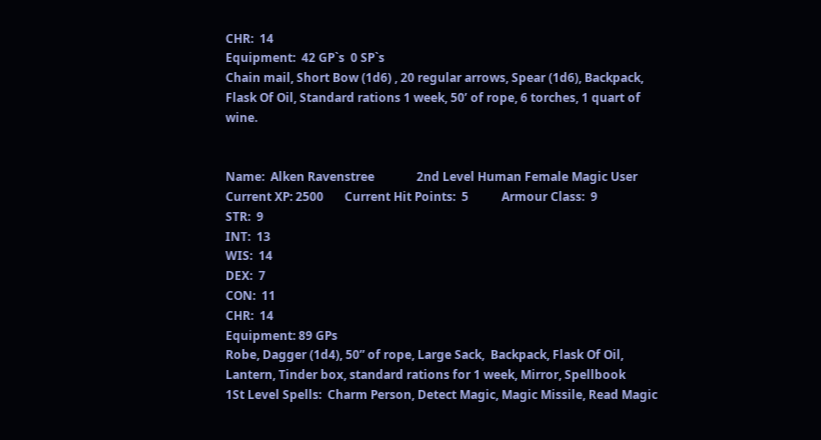CHR:  14
Equipment:  42 GP`s  0 SP`s
Chain mail, Short Bow (1d6) , 20 regular arrows, Spear (1d6), Backpack, Flask Of Oil, Standard rations 1 week, 50’ of rope, 6 torches, 1 quart of wine.


Name:  Alken Ravenstree              2nd Level Human Female Magic User
Current XP: 2500       Current Hit Points:  5           Armour Class:  9
STR:  9
INT:  13
WIS:  14
DEX:  7
CON:  11
CHR:  14
Equipment: 89 GPs
Robe, Dagger (1d4), 50” of rope, Large Sack,  Backpack, Flask Of Oil, Lantern, Tinder box, standard rations for 1 week, Mirror, Spellbook
1St Level Spells:  Charm Person, Detect Magic, Magic Missile, Read Magic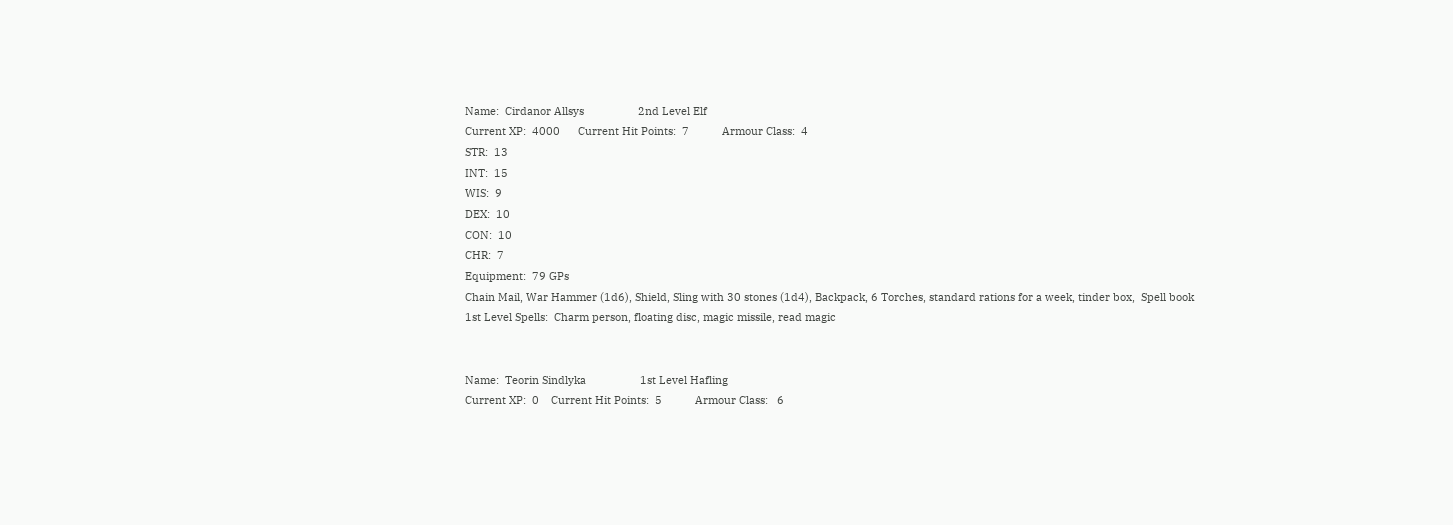Name:  Cirdanor Allsys                  2nd Level Elf
Current XP:  4000      Current Hit Points:  7           Armour Class:  4
STR:  13
INT:  15
WIS:  9
DEX:  10
CON:  10
CHR:  7
Equipment:  79 GPs
Chain Mail, War Hammer (1d6), Shield, Sling with 30 stones (1d4), Backpack, 6 Torches, standard rations for a week, tinder box,  Spell book
1st Level Spells:  Charm person, floating disc, magic missile, read magic


Name:  Teorin Sindlyka                  1st Level Hafling
Current XP:  0    Current Hit Points:  5           Armour Class:   6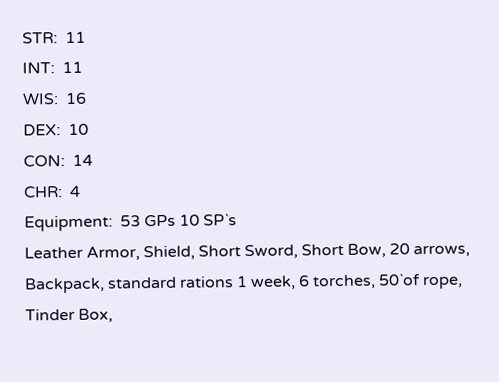STR:  11
INT:  11
WIS:  16
DEX:  10
CON:  14
CHR:  4
Equipment:  53 GPs 10 SP`s
Leather Armor, Shield, Short Sword, Short Bow, 20 arrows, Backpack, standard rations 1 week, 6 torches, 50`of rope, Tinder Box,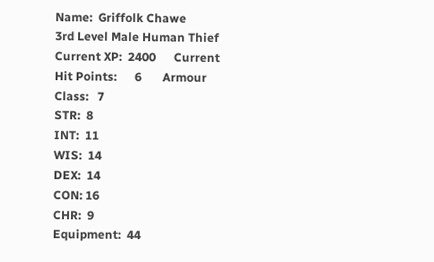Name:  Griffolk Chawe                   3rd Level Male Human Thief
Current XP:  2400      Current Hit Points:      6       Armour Class:   7
STR:  8
INT:  11
WIS:  14
DEX:  14
CON: 16
CHR:  9
Equipment:  44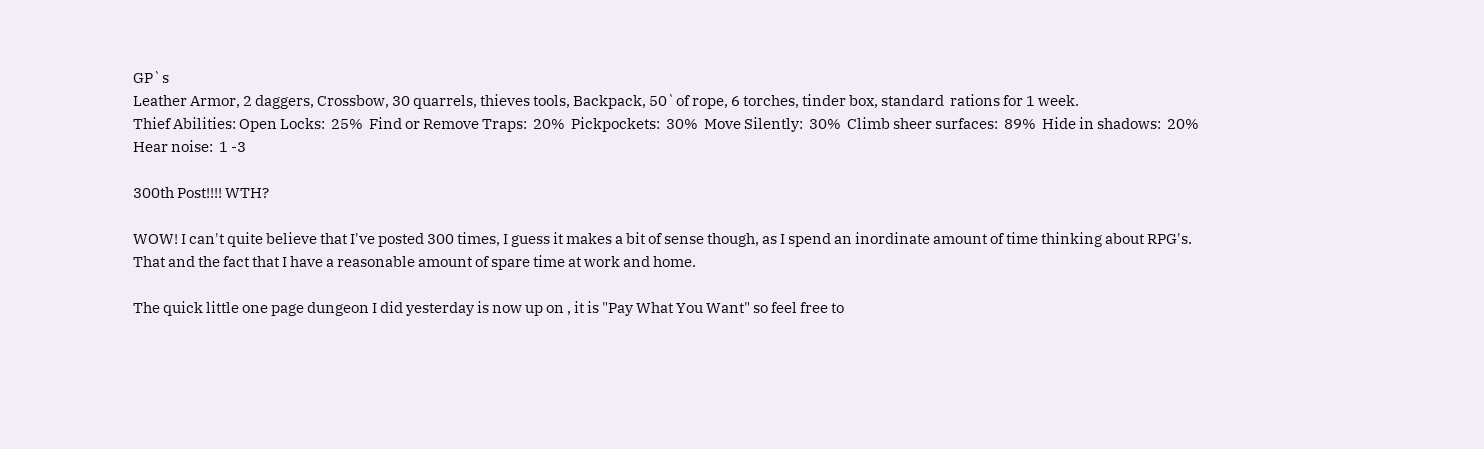GP`s
Leather Armor, 2 daggers, Crossbow, 30 quarrels, thieves tools, Backpack, 50`of rope, 6 torches, tinder box, standard  rations for 1 week.
Thief Abilities: Open Locks:  25%  Find or Remove Traps:  20%  Pickpockets:  30%  Move Silently:  30%  Climb sheer surfaces:  89%  Hide in shadows:  20%  Hear noise:  1 -3

300th Post!!!! WTH?

WOW! I can't quite believe that I've posted 300 times, I guess it makes a bit of sense though, as I spend an inordinate amount of time thinking about RPG's.  That and the fact that I have a reasonable amount of spare time at work and home.

The quick little one page dungeon I did yesterday is now up on , it is "Pay What You Want" so feel free to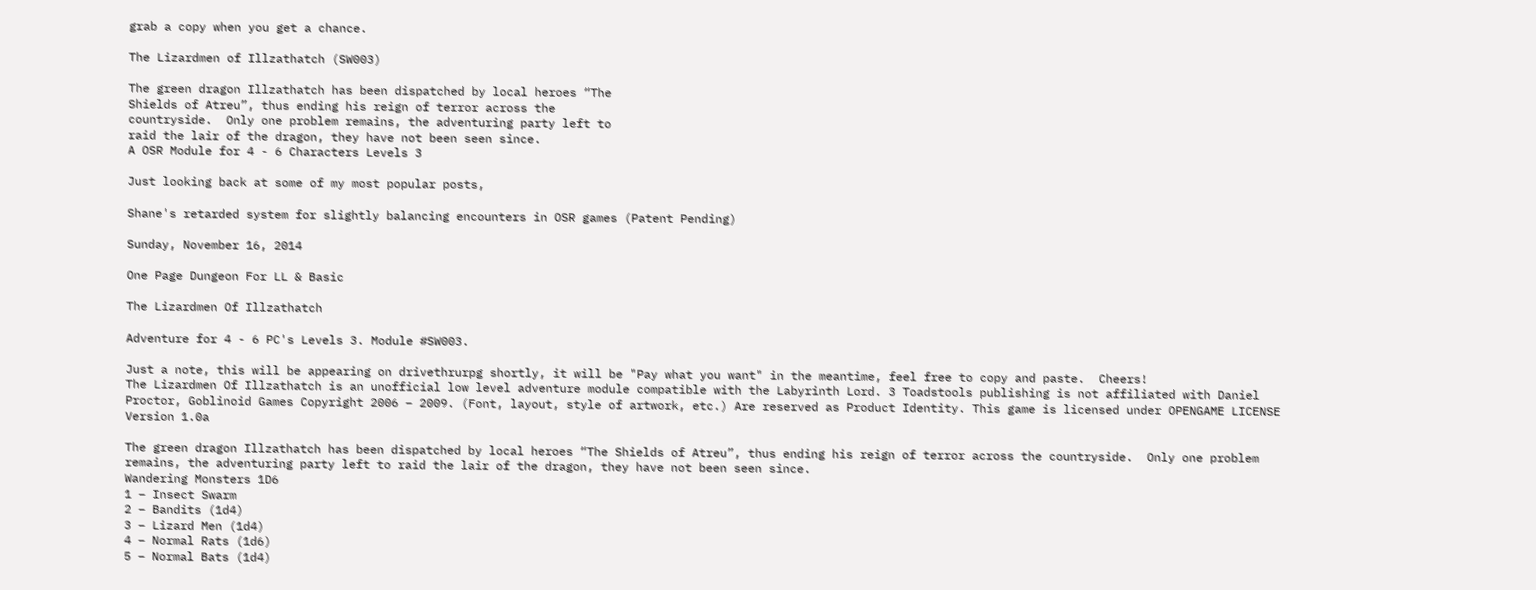grab a copy when you get a chance.

The Lizardmen of Illzathatch (SW003)

The green dragon Illzathatch has been dispatched by local heroes “The
Shields of Atreu”, thus ending his reign of terror across the
countryside.  Only one problem remains, the adventuring party left to
raid the lair of the dragon, they have not been seen since.
A OSR Module for 4 - 6 Characters Levels 3

Just looking back at some of my most popular posts,

Shane's retarded system for slightly balancing encounters in OSR games (Patent Pending)

Sunday, November 16, 2014

One Page Dungeon For LL & Basic

The Lizardmen Of Illzathatch

Adventure for 4 - 6 PC's Levels 3. Module #SW003.

Just a note, this will be appearing on drivethrurpg shortly, it will be "Pay what you want" in the meantime, feel free to copy and paste.  Cheers!
The Lizardmen Of Illzathatch is an unofficial low level adventure module compatible with the Labyrinth Lord. 3 Toadstools publishing is not affiliated with Daniel Proctor, Goblinoid Games Copyright 2006 – 2009. (Font, layout, style of artwork, etc.) Are reserved as Product Identity. This game is licensed under OPENGAME LICENSE Version 1.0a

The green dragon Illzathatch has been dispatched by local heroes “The Shields of Atreu”, thus ending his reign of terror across the countryside.  Only one problem remains, the adventuring party left to raid the lair of the dragon, they have not been seen since.
Wandering Monsters 1D6
1 – Insect Swarm
2 – Bandits (1d4)
3 – Lizard Men (1d4)
4 – Normal Rats (1d6)
5 – Normal Bats (1d4)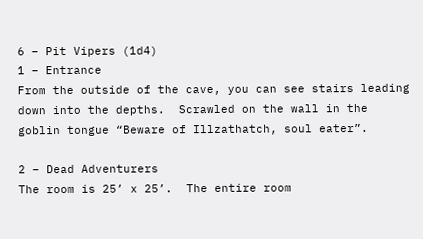6 – Pit Vipers (1d4)
1 – Entrance
From the outside of the cave, you can see stairs leading down into the depths.  Scrawled on the wall in the goblin tongue “Beware of Illzathatch, soul eater”.

2 – Dead Adventurers
The room is 25’ x 25’.  The entire room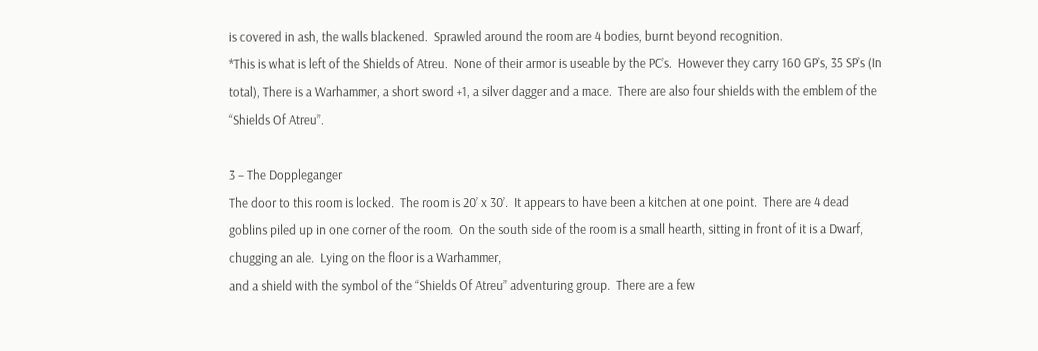is covered in ash, the walls blackened.  Sprawled around the room are 4 bodies, burnt beyond recognition.
*This is what is left of the Shields of Atreu.  None of their armor is useable by the PC’s.  However they carry 160 GP’s, 35 SP’s (In total), There is a Warhammer, a short sword +1, a silver dagger and a mace.  There are also four shields with the emblem of the “Shields Of Atreu”.

3 – The Doppleganger
The door to this room is locked.  The room is 20’ x 30’.  It appears to have been a kitchen at one point.  There are 4 dead goblins piled up in one corner of the room.  On the south side of the room is a small hearth, sitting in front of it is a Dwarf, chugging an ale.  Lying on the floor is a Warhammer,
and a shield with the symbol of the “Shields Of Atreu” adventuring group.  There are a few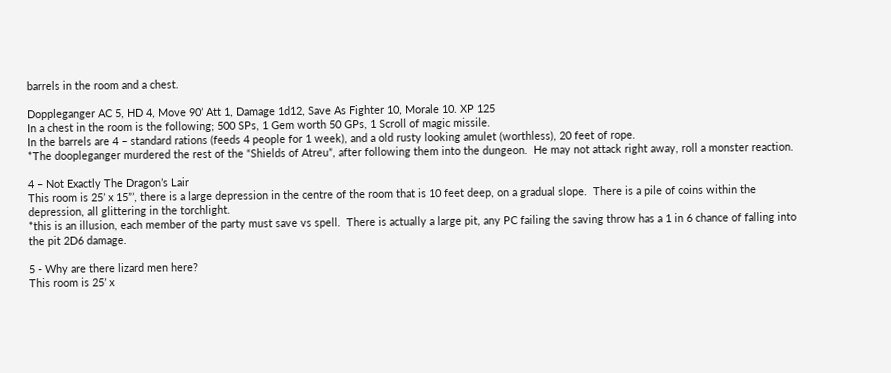barrels in the room and a chest.

Doppleganger AC 5, HD 4, Move 90’ Att 1, Damage 1d12, Save As Fighter 10, Morale 10. XP 125
In a chest in the room is the following; 500 SPs, 1 Gem worth 50 GPs, 1 Scroll of magic missile.
In the barrels are 4 – standard rations (feeds 4 people for 1 week), and a old rusty looking amulet (worthless), 20 feet of rope.
*The doopleganger murdered the rest of the “Shields of Atreu”, after following them into the dungeon.  He may not attack right away, roll a monster reaction.

4 – Not Exactly The Dragon’s Lair
This room is 25’ x 15”’, there is a large depression in the centre of the room that is 10 feet deep, on a gradual slope.  There is a pile of coins within the depression, all glittering in the torchlight.
*this is an illusion, each member of the party must save vs spell.  There is actually a large pit, any PC failing the saving throw has a 1 in 6 chance of falling into the pit 2D6 damage.

5 - Why are there lizard men here?
This room is 25’ x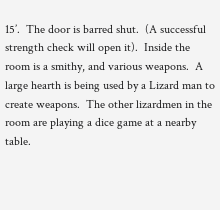15’.  The door is barred shut.  (A successful strength check will open it).  Inside the room is a smithy, and various weapons.  A large hearth is being used by a Lizard man to create weapons.  The other lizardmen in the room are playing a dice game at a nearby table.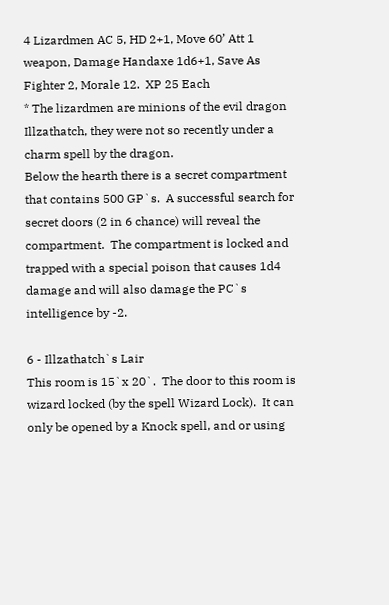4 Lizardmen AC 5, HD 2+1, Move 60’ Att 1 weapon, Damage Handaxe 1d6+1, Save As Fighter 2, Morale 12.  XP 25 Each
* The lizardmen are minions of the evil dragon Illzathatch, they were not so recently under a charm spell by the dragon.
Below the hearth there is a secret compartment that contains 500 GP`s.  A successful search for secret doors (2 in 6 chance) will reveal the compartment.  The compartment is locked and trapped with a special poison that causes 1d4 damage and will also damage the PC`s intelligence by -2.

6 - Illzathatch`s Lair
This room is 15`x 20`.  The door to this room is wizard locked (by the spell Wizard Lock).  It can only be opened by a Knock spell, and or using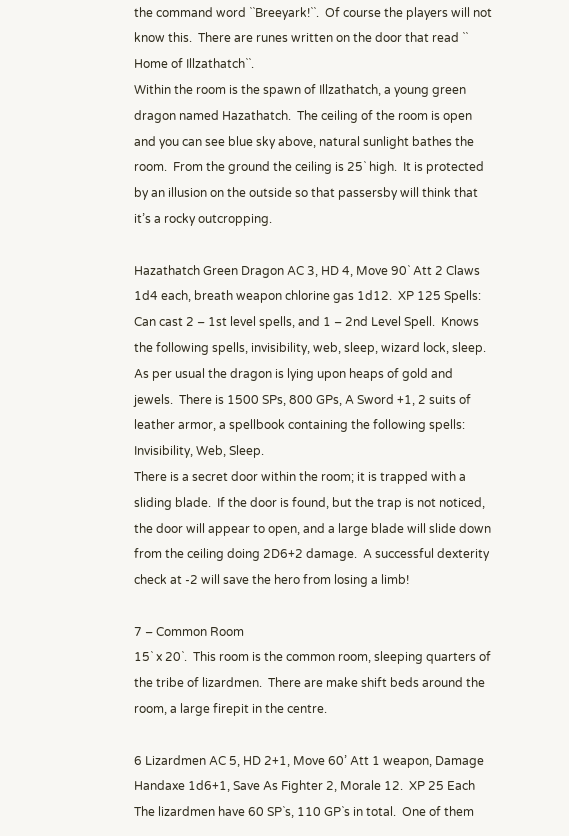the command word ``Breeyark!``.  Of course the players will not know this.  There are runes written on the door that read `` Home of Illzathatch``.
Within the room is the spawn of Illzathatch, a young green dragon named Hazathatch.  The ceiling of the room is open and you can see blue sky above, natural sunlight bathes the room.  From the ground the ceiling is 25` high.  It is protected by an illusion on the outside so that passersby will think that it’s a rocky outcropping.

Hazathatch Green Dragon AC 3, HD 4, Move 90` Att 2 Claws 1d4 each, breath weapon chlorine gas 1d12.  XP 125 Spells: Can cast 2 – 1st level spells, and 1 – 2nd Level Spell.  Knows the following spells, invisibility, web, sleep, wizard lock, sleep.
As per usual the dragon is lying upon heaps of gold and jewels.  There is 1500 SPs, 800 GPs, A Sword +1, 2 suits of leather armor, a spellbook containing the following spells:  Invisibility, Web, Sleep.
There is a secret door within the room; it is trapped with a sliding blade.  If the door is found, but the trap is not noticed, the door will appear to open, and a large blade will slide down from the ceiling doing 2D6+2 damage.  A successful dexterity check at -2 will save the hero from losing a limb!

7 – Common Room
15` x 20`.  This room is the common room, sleeping quarters of the tribe of lizardmen.  There are make shift beds around the room, a large firepit in the centre.

6 Lizardmen AC 5, HD 2+1, Move 60’ Att 1 weapon, Damage Handaxe 1d6+1, Save As Fighter 2, Morale 12.  XP 25 Each
The lizardmen have 60 SP`s, 110 GP`s in total.  One of them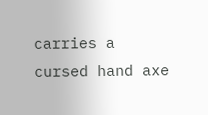carries a cursed hand axe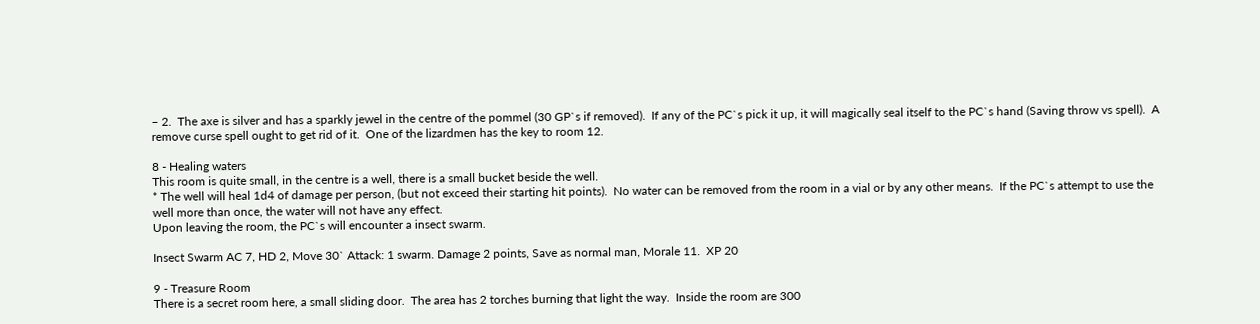– 2.  The axe is silver and has a sparkly jewel in the centre of the pommel (30 GP`s if removed).  If any of the PC`s pick it up, it will magically seal itself to the PC`s hand (Saving throw vs spell).  A remove curse spell ought to get rid of it.  One of the lizardmen has the key to room 12.

8 - Healing waters
This room is quite small, in the centre is a well, there is a small bucket beside the well.
* The well will heal 1d4 of damage per person, (but not exceed their starting hit points).  No water can be removed from the room in a vial or by any other means.  If the PC`s attempt to use the well more than once, the water will not have any effect.
Upon leaving the room, the PC`s will encounter a insect swarm.

Insect Swarm AC 7, HD 2, Move 30` Attack: 1 swarm. Damage 2 points, Save as normal man, Morale 11.  XP 20

9 - Treasure Room
There is a secret room here, a small sliding door.  The area has 2 torches burning that light the way.  Inside the room are 300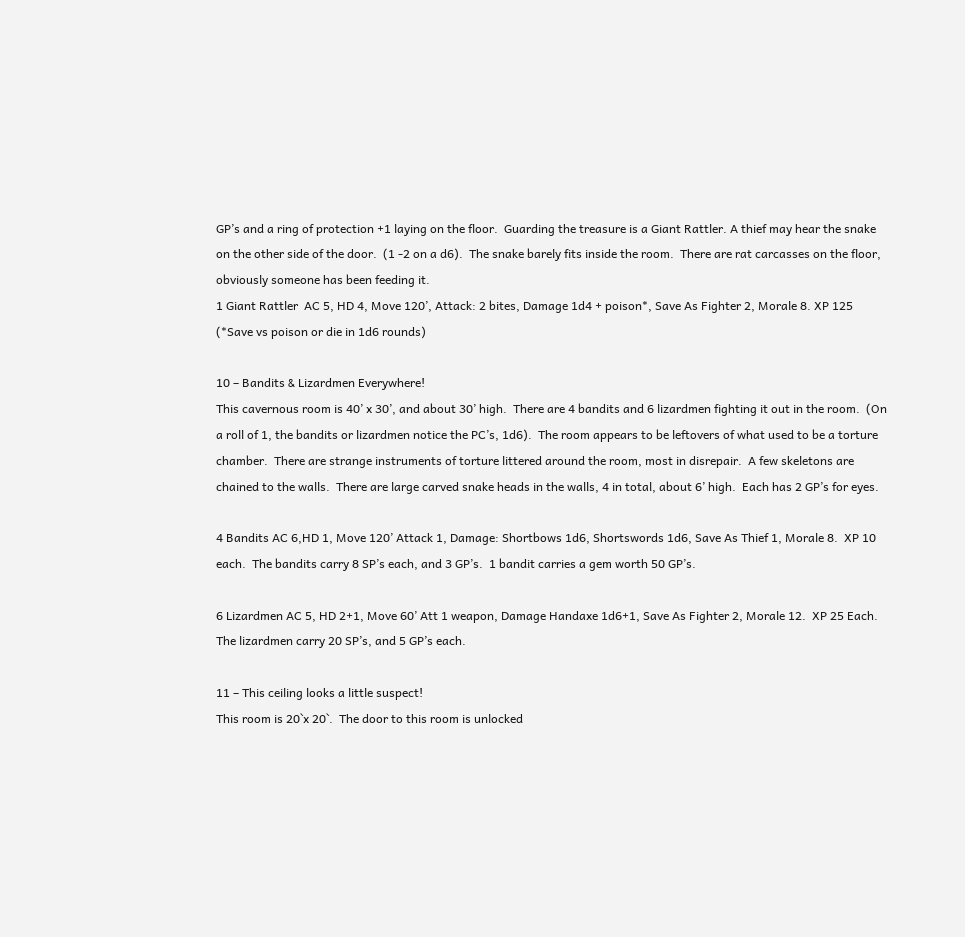GP’s and a ring of protection +1 laying on the floor.  Guarding the treasure is a Giant Rattler. A thief may hear the snake on the other side of the door.  (1 -2 on a d6).  The snake barely fits inside the room.  There are rat carcasses on the floor, obviously someone has been feeding it.
1 Giant Rattler  AC 5, HD 4, Move 120’, Attack: 2 bites, Damage 1d4 + poison*, Save As Fighter 2, Morale 8. XP 125 (*Save vs poison or die in 1d6 rounds)

10 – Bandits & Lizardmen Everywhere!
This cavernous room is 40’ x 30’, and about 30’ high.  There are 4 bandits and 6 lizardmen fighting it out in the room.  (On a roll of 1, the bandits or lizardmen notice the PC’s, 1d6).  The room appears to be leftovers of what used to be a torture chamber.  There are strange instruments of torture littered around the room, most in disrepair.  A few skeletons are chained to the walls.  There are large carved snake heads in the walls, 4 in total, about 6’ high.  Each has 2 GP’s for eyes.

4 Bandits AC 6,HD 1, Move 120’ Attack 1, Damage: Shortbows 1d6, Shortswords 1d6, Save As Thief 1, Morale 8.  XP 10 each.  The bandits carry 8 SP’s each, and 3 GP’s.  1 bandit carries a gem worth 50 GP’s.

6 Lizardmen AC 5, HD 2+1, Move 60’ Att 1 weapon, Damage Handaxe 1d6+1, Save As Fighter 2, Morale 12.  XP 25 Each.  The lizardmen carry 20 SP’s, and 5 GP’s each.

11 – This ceiling looks a little suspect!
This room is 20`x 20`.  The door to this room is unlocked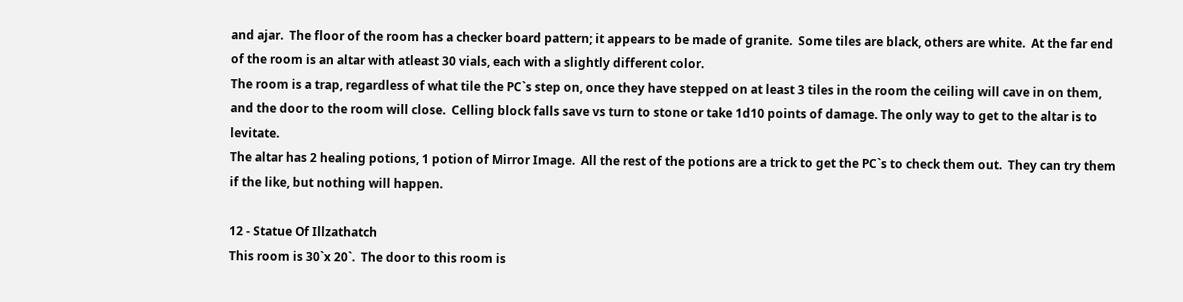and ajar.  The floor of the room has a checker board pattern; it appears to be made of granite.  Some tiles are black, others are white.  At the far end of the room is an altar with atleast 30 vials, each with a slightly different color.
The room is a trap, regardless of what tile the PC`s step on, once they have stepped on at least 3 tiles in the room the ceiling will cave in on them, and the door to the room will close.  Celling block falls save vs turn to stone or take 1d10 points of damage. The only way to get to the altar is to levitate.
The altar has 2 healing potions, 1 potion of Mirror Image.  All the rest of the potions are a trick to get the PC`s to check them out.  They can try them if the like, but nothing will happen.

12 - Statue Of Illzathatch
This room is 30`x 20`.  The door to this room is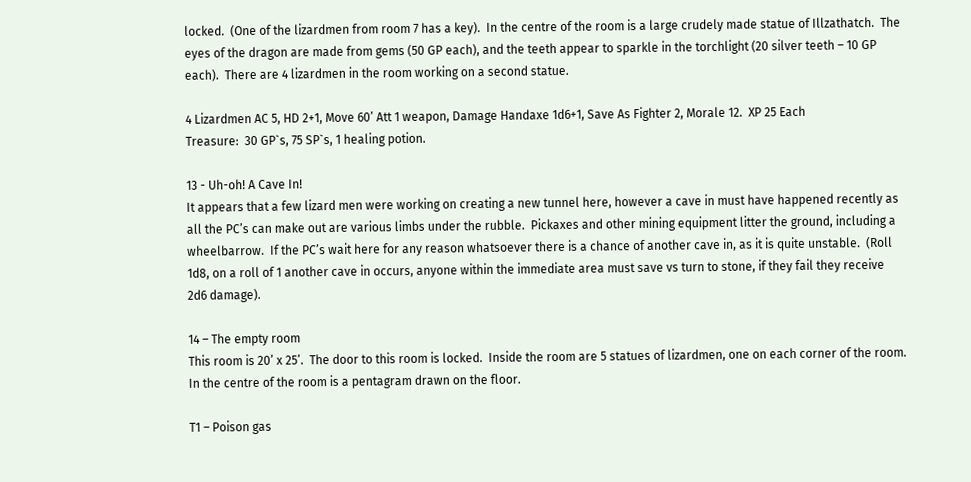locked.  (One of the lizardmen from room 7 has a key).  In the centre of the room is a large crudely made statue of Illzathatch.  The eyes of the dragon are made from gems (50 GP each), and the teeth appear to sparkle in the torchlight (20 silver teeth – 10 GP each).  There are 4 lizardmen in the room working on a second statue.

4 Lizardmen AC 5, HD 2+1, Move 60’ Att 1 weapon, Damage Handaxe 1d6+1, Save As Fighter 2, Morale 12.  XP 25 Each
Treasure:  30 GP`s, 75 SP`s, 1 healing potion.

13 - Uh-oh! A Cave In!
It appears that a few lizard men were working on creating a new tunnel here, however a cave in must have happened recently as all the PC’s can make out are various limbs under the rubble.  Pickaxes and other mining equipment litter the ground, including a wheelbarrow.  If the PC’s wait here for any reason whatsoever there is a chance of another cave in, as it is quite unstable.  (Roll 1d8, on a roll of 1 another cave in occurs, anyone within the immediate area must save vs turn to stone, if they fail they receive 2d6 damage).

14 – The empty room
This room is 20’ x 25’.  The door to this room is locked.  Inside the room are 5 statues of lizardmen, one on each corner of the room.  In the centre of the room is a pentagram drawn on the floor.

T1 – Poison gas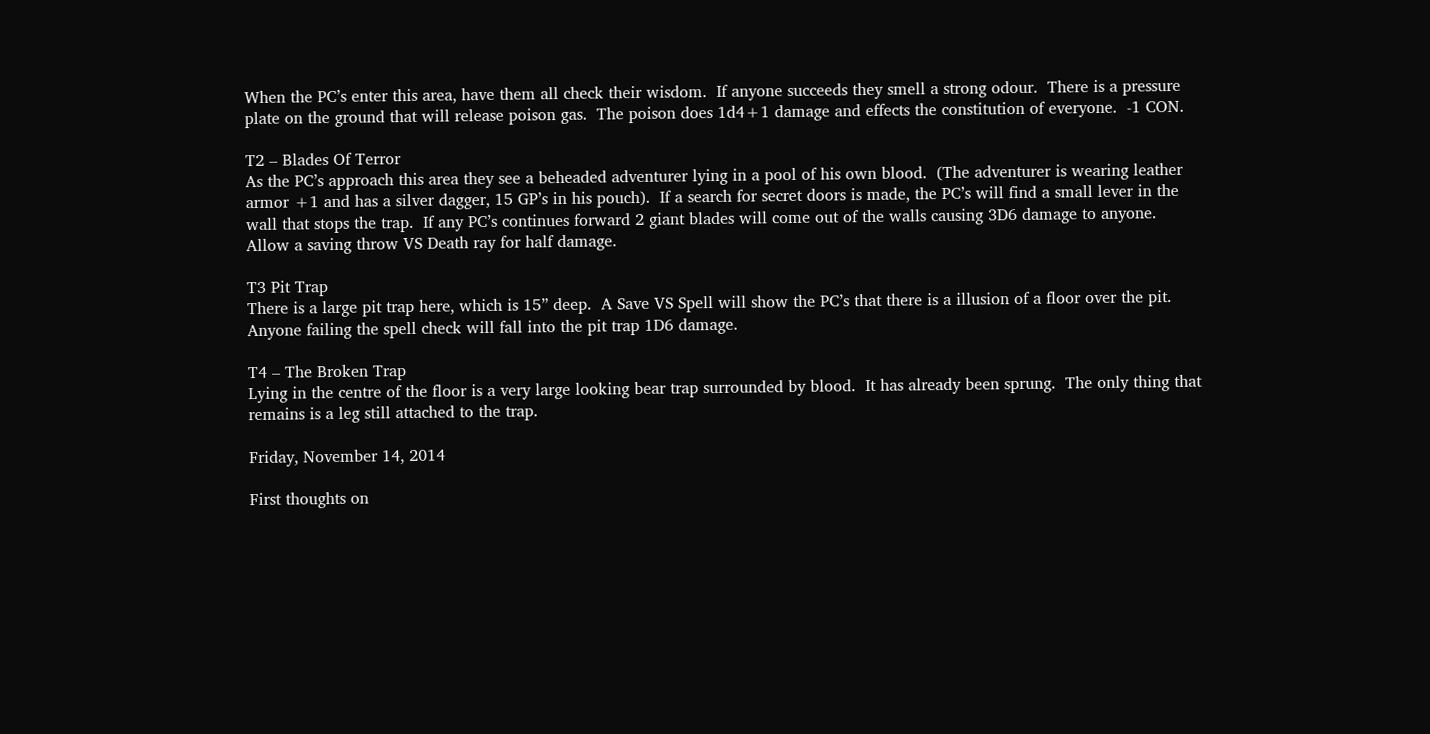When the PC’s enter this area, have them all check their wisdom.  If anyone succeeds they smell a strong odour.  There is a pressure plate on the ground that will release poison gas.  The poison does 1d4+1 damage and effects the constitution of everyone.  -1 CON.

T2 – Blades Of Terror
As the PC’s approach this area they see a beheaded adventurer lying in a pool of his own blood.  (The adventurer is wearing leather armor +1 and has a silver dagger, 15 GP’s in his pouch).  If a search for secret doors is made, the PC’s will find a small lever in the wall that stops the trap.  If any PC’s continues forward 2 giant blades will come out of the walls causing 3D6 damage to anyone.  Allow a saving throw VS Death ray for half damage.

T3 Pit Trap
There is a large pit trap here, which is 15” deep.  A Save VS Spell will show the PC’s that there is a illusion of a floor over the pit.  Anyone failing the spell check will fall into the pit trap 1D6 damage.

T4 – The Broken Trap
Lying in the centre of the floor is a very large looking bear trap surrounded by blood.  It has already been sprung.  The only thing that remains is a leg still attached to the trap.

Friday, November 14, 2014

First thoughts on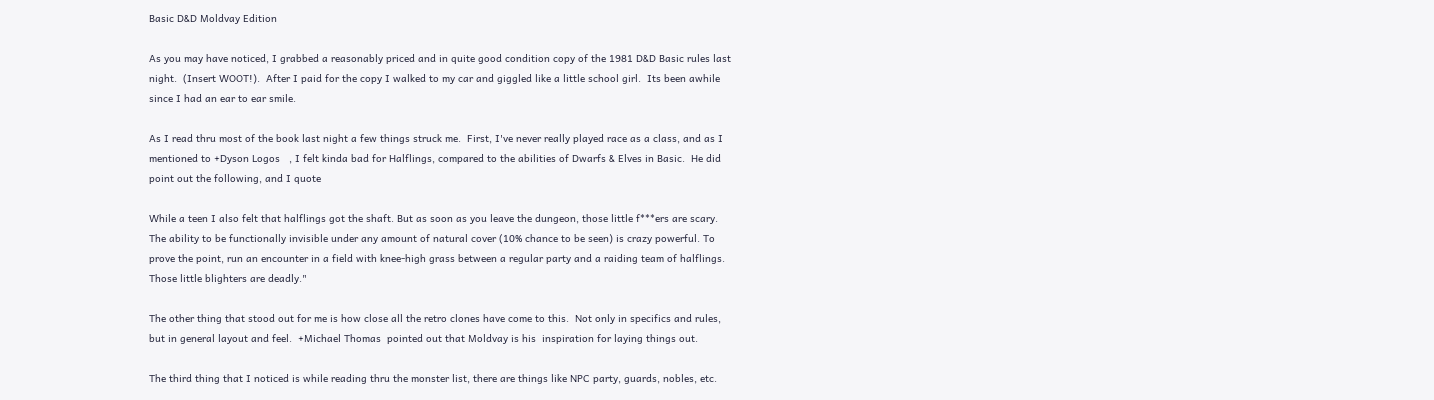Basic D&D Moldvay Edition

As you may have noticed, I grabbed a reasonably priced and in quite good condition copy of the 1981 D&D Basic rules last night.  (Insert WOOT!).  After I paid for the copy I walked to my car and giggled like a little school girl.  Its been awhile since I had an ear to ear smile.

As I read thru most of the book last night a few things struck me.  First, I've never really played race as a class, and as I mentioned to +Dyson Logos   , I felt kinda bad for Halflings, compared to the abilities of Dwarfs & Elves in Basic.  He did point out the following, and I quote

While a teen I also felt that halflings got the shaft. But as soon as you leave the dungeon, those little f***ers are scary. The ability to be functionally invisible under any amount of natural cover (10% chance to be seen) is crazy powerful. To prove the point, run an encounter in a field with knee-high grass between a regular party and a raiding team of halflings. Those little blighters are deadly."

The other thing that stood out for me is how close all the retro clones have come to this.  Not only in specifics and rules, but in general layout and feel.  +Michael Thomas  pointed out that Moldvay is his  inspiration for laying things out.

The third thing that I noticed is while reading thru the monster list, there are things like NPC party, guards, nobles, etc.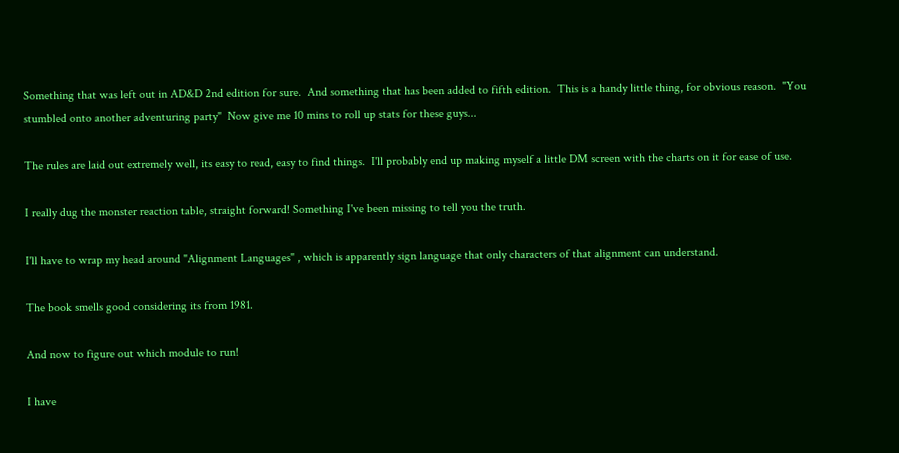Something that was left out in AD&D 2nd edition for sure.  And something that has been added to fifth edition.  This is a handy little thing, for obvious reason.  "You stumbled onto another adventuring party"  Now give me 10 mins to roll up stats for these guys...

The rules are laid out extremely well, its easy to read, easy to find things.  I'll probably end up making myself a little DM screen with the charts on it for ease of use.

I really dug the monster reaction table, straight forward! Something I've been missing to tell you the truth.

I'll have to wrap my head around "Alignment Languages" , which is apparently sign language that only characters of that alignment can understand.

The book smells good considering its from 1981.

And now to figure out which module to run!

I have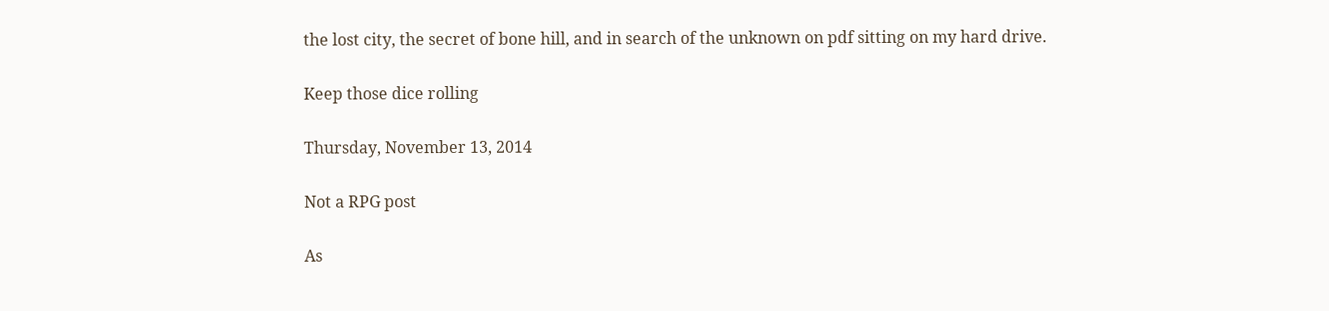the lost city, the secret of bone hill, and in search of the unknown on pdf sitting on my hard drive.

Keep those dice rolling

Thursday, November 13, 2014

Not a RPG post

As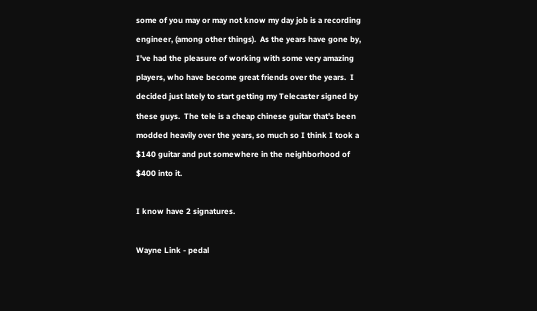some of you may or may not know my day job is a recording engineer, (among other things).  As the years have gone by, I've had the pleasure of working with some very amazing players, who have become great friends over the years.  I decided just lately to start getting my Telecaster signed by these guys.  The tele is a cheap chinese guitar that's been modded heavily over the years, so much so I think I took a $140 guitar and put somewhere in the neighborhood of $400 into it.

I know have 2 signatures.

Wayne Link - pedal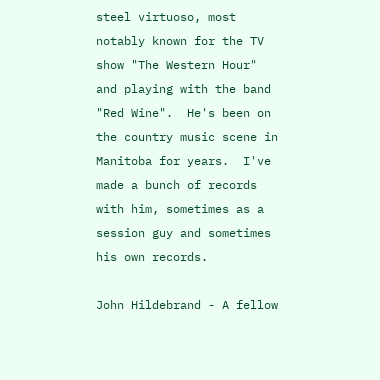steel virtuoso, most notably known for the TV show "The Western Hour" and playing with the band "Red Wine".  He's been on the country music scene in Manitoba for years.  I've made a bunch of records with him, sometimes as a session guy and sometimes his own records.

John Hildebrand - A fellow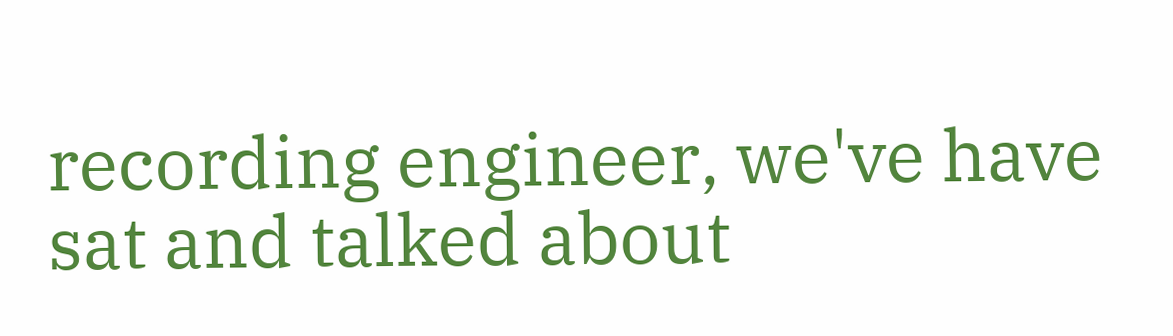recording engineer, we've have sat and talked about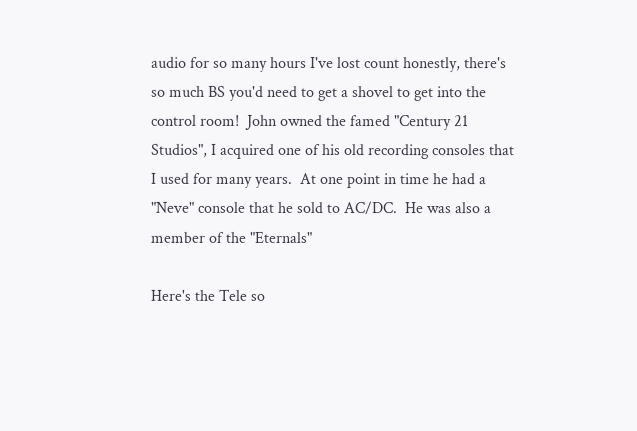audio for so many hours I've lost count honestly, there's so much BS you'd need to get a shovel to get into the control room!  John owned the famed "Century 21 Studios", I acquired one of his old recording consoles that I used for many years.  At one point in time he had a "Neve" console that he sold to AC/DC.  He was also a member of the "Eternals"

Here's the Tele so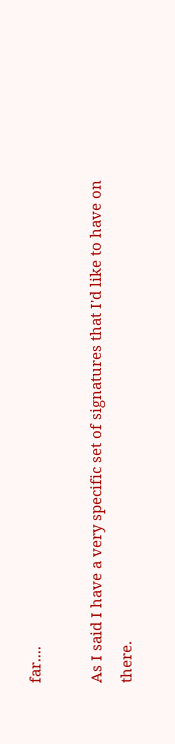far....

As I said I have a very specific set of signatures that I'd like to have on there.